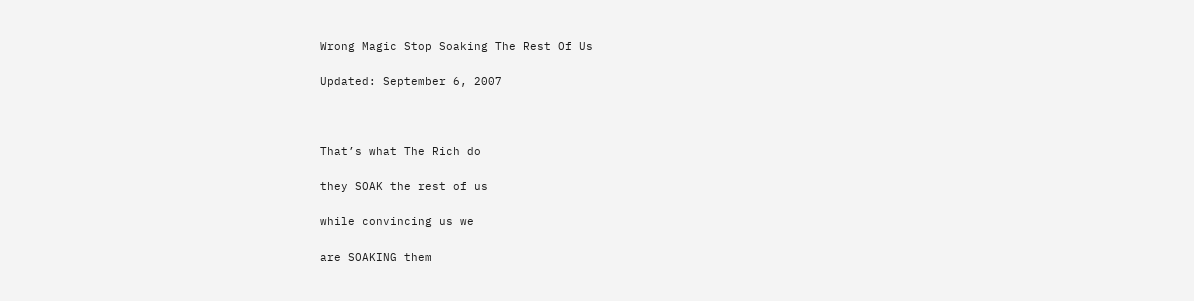Wrong Magic Stop Soaking The Rest Of Us

Updated: September 6, 2007



That’s what The Rich do

they SOAK the rest of us

while convincing us we

are SOAKING them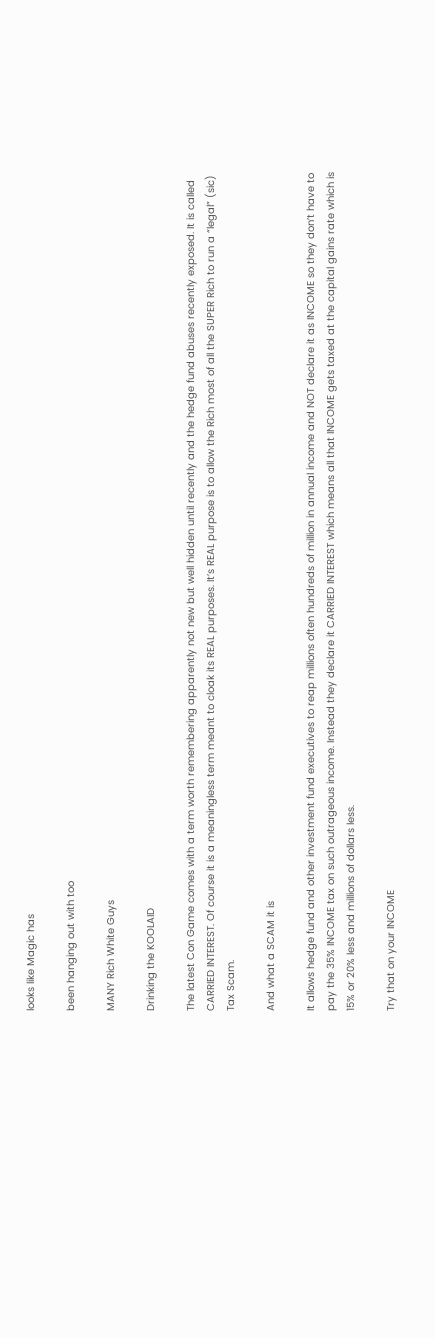looks like Magic has

been hanging out with too

MANY Rich White Guys

Drinking the KOOLAID

The latest Con Game comes with a term worth remembering apparently not new but well hidden until recently and the hedge fund abuses recently exposed. It is called CARRIED INTEREST. Of course it is a meaningless term meant to cloak its REAL purposes. It’s REAL purpose is to allow the Rich most of all the SUPER Rich to run a “legal” (sic) Tax Scam.

And what a SCAM it is

It allows hedge fund and other investment fund executives to reap millions often hundreds of million in annual income and NOT declare it as INCOME so they don’t have to pay the 35% INCOME tax on such outrageous income. Instead they declare it CARRIED INTEREST which means all that INCOME gets taxed at the capital gains rate which is 15% or 20% less and millions of dollars less.

Try that on your INCOME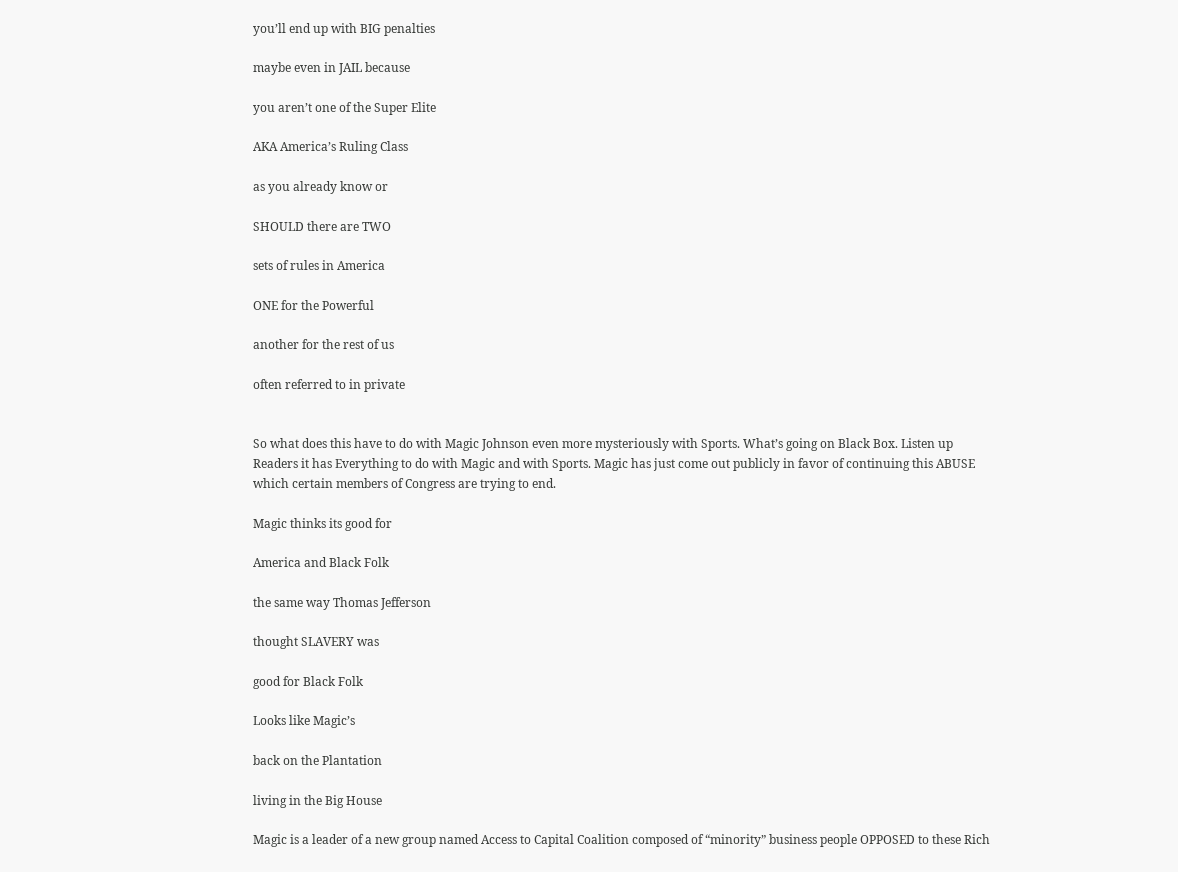you’ll end up with BIG penalties

maybe even in JAIL because

you aren’t one of the Super Elite

AKA America’s Ruling Class

as you already know or

SHOULD there are TWO

sets of rules in America

ONE for the Powerful

another for the rest of us

often referred to in private


So what does this have to do with Magic Johnson even more mysteriously with Sports. What’s going on Black Box. Listen up Readers it has Everything to do with Magic and with Sports. Magic has just come out publicly in favor of continuing this ABUSE which certain members of Congress are trying to end.

Magic thinks its good for

America and Black Folk

the same way Thomas Jefferson

thought SLAVERY was

good for Black Folk

Looks like Magic’s

back on the Plantation

living in the Big House

Magic is a leader of a new group named Access to Capital Coalition composed of “minority” business people OPPOSED to these Rich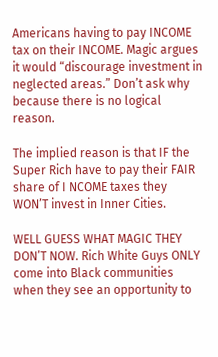Americans having to pay INCOME tax on their INCOME. Magic argues it would “discourage investment in neglected areas.” Don’t ask why because there is no logical reason.

The implied reason is that IF the Super Rich have to pay their FAIR share of I NCOME taxes they WON’T invest in Inner Cities.

WELL GUESS WHAT MAGIC THEY DON’T NOW. Rich White Guys ONLY come into Black communities when they see an opportunity to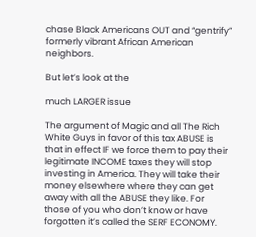chase Black Americans OUT and “gentrify” formerly vibrant African American neighbors.

But let’s look at the

much LARGER issue

The argument of Magic and all The Rich White Guys in favor of this tax ABUSE is that in effect IF we force them to pay their legitimate INCOME taxes they will stop investing in America. They will take their money elsewhere where they can get away with all the ABUSE they like. For those of you who don’t know or have forgotten it’s called the SERF ECONOMY.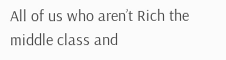All of us who aren’t Rich the middle class and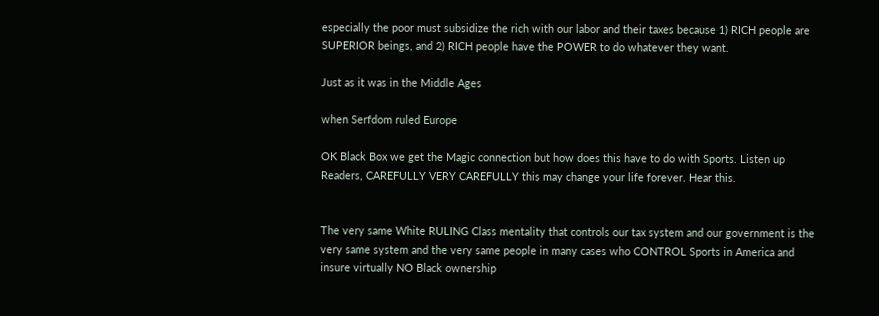especially the poor must subsidize the rich with our labor and their taxes because 1) RICH people are SUPERIOR beings, and 2) RICH people have the POWER to do whatever they want.

Just as it was in the Middle Ages

when Serfdom ruled Europe

OK Black Box we get the Magic connection but how does this have to do with Sports. Listen up Readers, CAREFULLY VERY CAREFULLY this may change your life forever. Hear this.


The very same White RULING Class mentality that controls our tax system and our government is the very same system and the very same people in many cases who CONTROL Sports in America and insure virtually NO Black ownership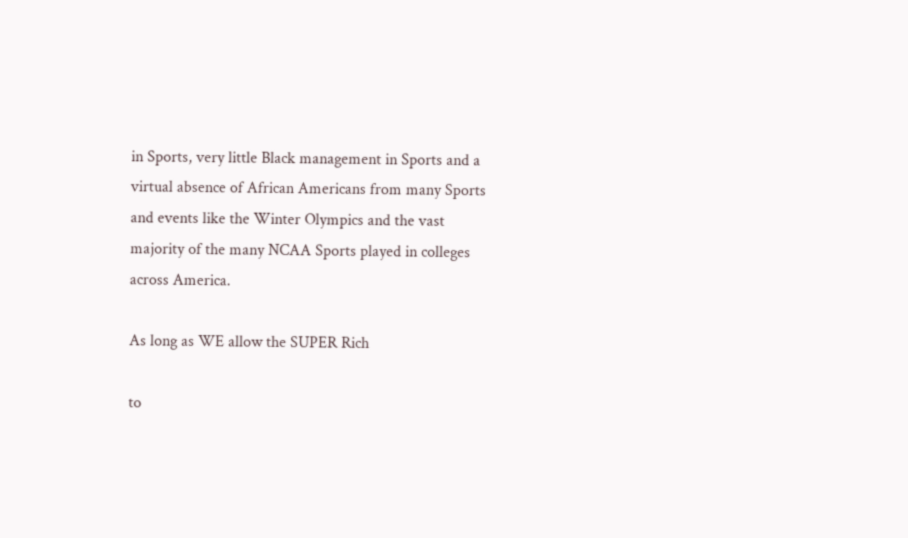in Sports, very little Black management in Sports and a virtual absence of African Americans from many Sports and events like the Winter Olympics and the vast majority of the many NCAA Sports played in colleges across America.

As long as WE allow the SUPER Rich

to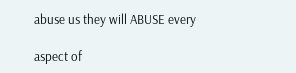abuse us they will ABUSE every

aspect of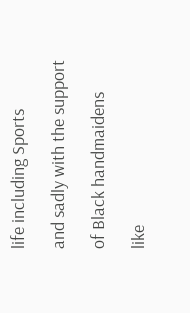life including Sports

and sadly with the support

of Black handmaidens

like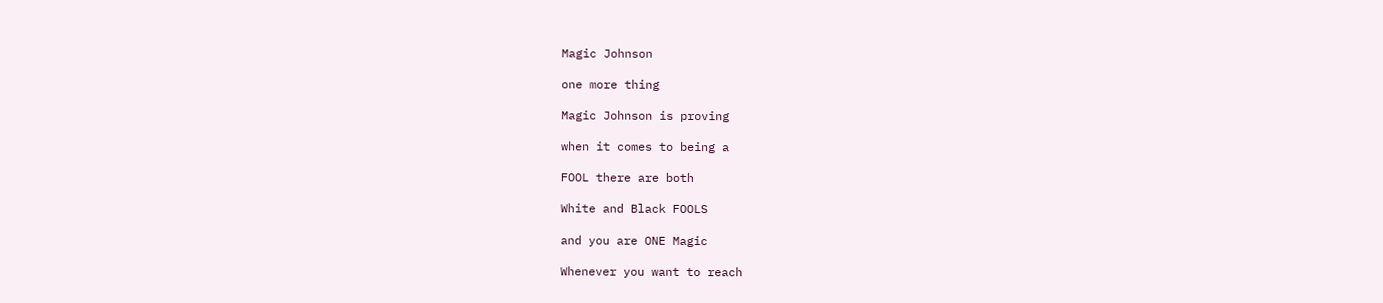Magic Johnson

one more thing

Magic Johnson is proving

when it comes to being a

FOOL there are both

White and Black FOOLS

and you are ONE Magic

Whenever you want to reach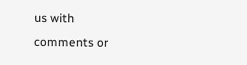us with comments or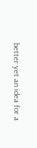better yet an idea for a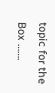topic for the Box …….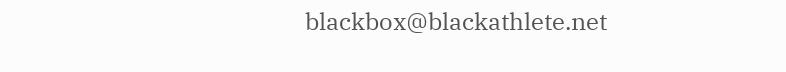blackbox@blackathlete.net